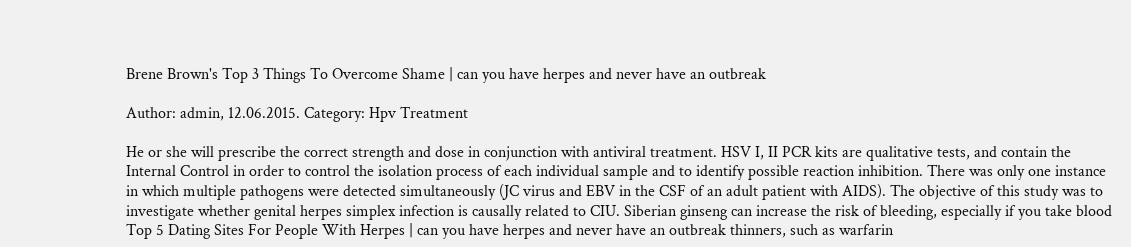Brene Brown's Top 3 Things To Overcome Shame | can you have herpes and never have an outbreak

Author: admin, 12.06.2015. Category: Hpv Treatment

He or she will prescribe the correct strength and dose in conjunction with antiviral treatment. HSV I, II PCR kits are qualitative tests, and contain the Internal Control in order to control the isolation process of each individual sample and to identify possible reaction inhibition. There was only one instance in which multiple pathogens were detected simultaneously (JC virus and EBV in the CSF of an adult patient with AIDS). The objective of this study was to investigate whether genital herpes simplex infection is causally related to CIU. Siberian ginseng can increase the risk of bleeding, especially if you take blood Top 5 Dating Sites For People With Herpes | can you have herpes and never have an outbreak thinners, such as warfarin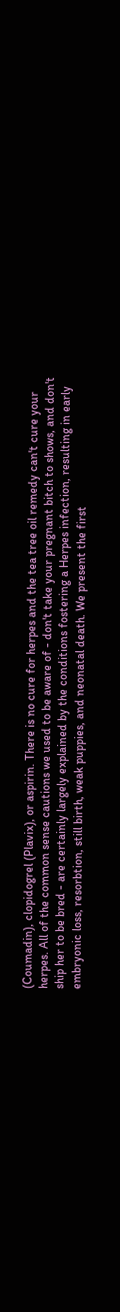(Coumadin), clopidogrel (Plavix), or aspirin. There is no cure for herpes and the tea tree oil remedy can't cure your herpes. All of the common sense cautions we used to be aware of - don't take your pregnant bitch to shows, and don't ship her to be bred - are certainly largely explained by the conditions fostering a Herpes infection, resulting in early embryonic loss, resorbtion, still birth, weak puppies, and neonatal death. We present the first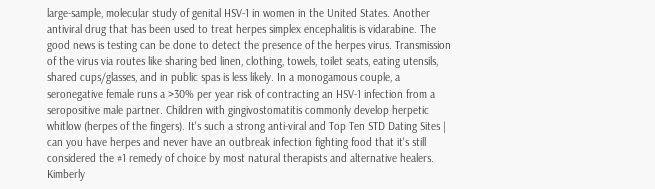large-sample, molecular study of genital HSV-1 in women in the United States. Another antiviral drug that has been used to treat herpes simplex encephalitis is vidarabine. The good news is testing can be done to detect the presence of the herpes virus. Transmission of the virus via routes like sharing bed linen, clothing, towels, toilet seats, eating utensils, shared cups/glasses, and in public spas is less likely. In a monogamous couple, a seronegative female runs a >30% per year risk of contracting an HSV-1 infection from a seropositive male partner. Children with gingivostomatitis commonly develop herpetic whitlow (herpes of the fingers). It's such a strong anti-viral and Top Ten STD Dating Sites | can you have herpes and never have an outbreak infection fighting food that it's still considered the #1 remedy of choice by most natural therapists and alternative healers. Kimberly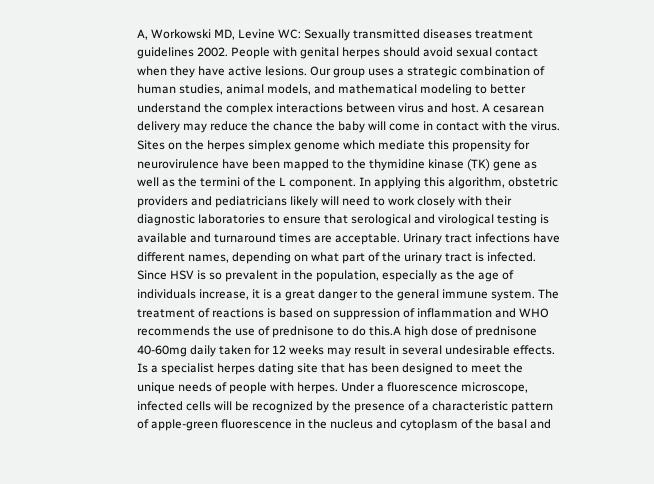A, Workowski MD, Levine WC: Sexually transmitted diseases treatment guidelines 2002. People with genital herpes should avoid sexual contact when they have active lesions. Our group uses a strategic combination of human studies, animal models, and mathematical modeling to better understand the complex interactions between virus and host. A cesarean delivery may reduce the chance the baby will come in contact with the virus. Sites on the herpes simplex genome which mediate this propensity for neurovirulence have been mapped to the thymidine kinase (TK) gene as well as the termini of the L component. In applying this algorithm, obstetric providers and pediatricians likely will need to work closely with their diagnostic laboratories to ensure that serological and virological testing is available and turnaround times are acceptable. Urinary tract infections have different names, depending on what part of the urinary tract is infected. Since HSV is so prevalent in the population, especially as the age of individuals increase, it is a great danger to the general immune system. The treatment of reactions is based on suppression of inflammation and WHO recommends the use of prednisone to do this.A high dose of prednisone 40-60mg daily taken for 12 weeks may result in several undesirable effects. Is a specialist herpes dating site that has been designed to meet the unique needs of people with herpes. Under a fluorescence microscope, infected cells will be recognized by the presence of a characteristic pattern of apple-green fluorescence in the nucleus and cytoplasm of the basal and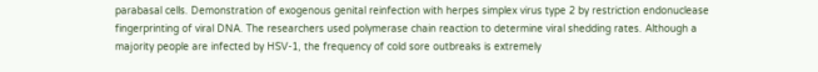parabasal cells. Demonstration of exogenous genital reinfection with herpes simplex virus type 2 by restriction endonuclease fingerprinting of viral DNA. The researchers used polymerase chain reaction to determine viral shedding rates. Although a majority people are infected by HSV-1, the frequency of cold sore outbreaks is extremely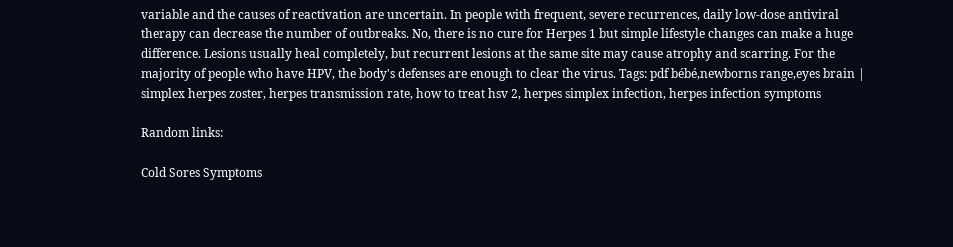variable and the causes of reactivation are uncertain. In people with frequent, severe recurrences, daily low-dose antiviral therapy can decrease the number of outbreaks. No, there is no cure for Herpes 1 but simple lifestyle changes can make a huge difference. Lesions usually heal completely, but recurrent lesions at the same site may cause atrophy and scarring. For the majority of people who have HPV, the body's defenses are enough to clear the virus. Tags: pdf bébé,newborns range,eyes brain | simplex herpes zoster, herpes transmission rate, how to treat hsv 2, herpes simplex infection, herpes infection symptoms

Random links:

Cold Sores Symptoms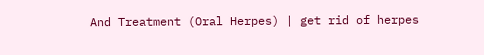And Treatment (Oral Herpes) | get rid of herpes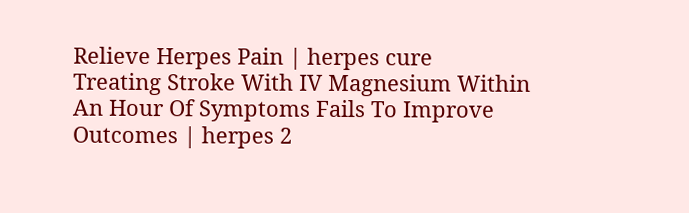Relieve Herpes Pain | herpes cure
Treating Stroke With IV Magnesium Within An Hour Of Symptoms Fails To Improve Outcomes | herpes 2